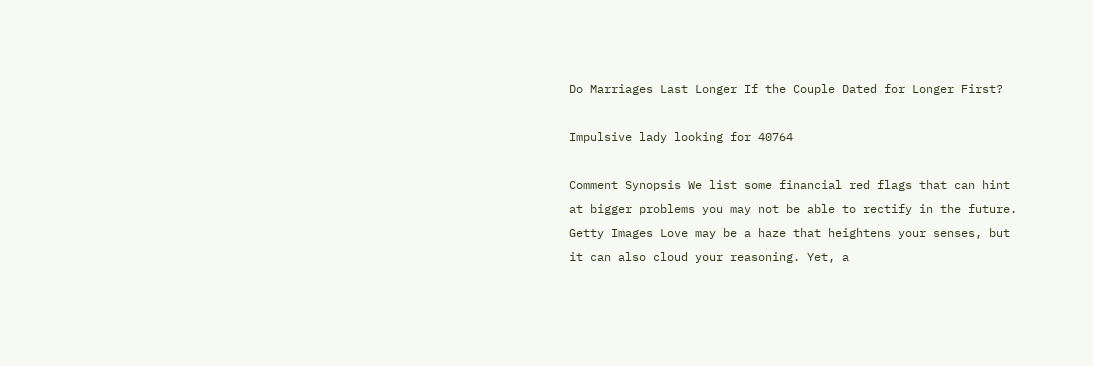Do Marriages Last Longer If the Couple Dated for Longer First?

Impulsive lady looking for 40764

Comment Synopsis We list some financial red flags that can hint at bigger problems you may not be able to rectify in the future. Getty Images Love may be a haze that heightens your senses, but it can also cloud your reasoning. Yet, a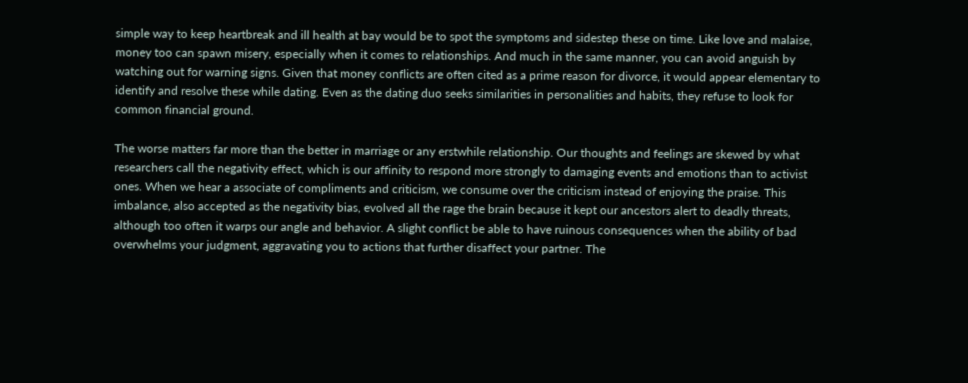simple way to keep heartbreak and ill health at bay would be to spot the symptoms and sidestep these on time. Like love and malaise, money too can spawn misery, especially when it comes to relationships. And much in the same manner, you can avoid anguish by watching out for warning signs. Given that money conflicts are often cited as a prime reason for divorce, it would appear elementary to identify and resolve these while dating. Even as the dating duo seeks similarities in personalities and habits, they refuse to look for common financial ground.

The worse matters far more than the better in marriage or any erstwhile relationship. Our thoughts and feelings are skewed by what researchers call the negativity effect, which is our affinity to respond more strongly to damaging events and emotions than to activist ones. When we hear a associate of compliments and criticism, we consume over the criticism instead of enjoying the praise. This imbalance, also accepted as the negativity bias, evolved all the rage the brain because it kept our ancestors alert to deadly threats, although too often it warps our angle and behavior. A slight conflict be able to have ruinous consequences when the ability of bad overwhelms your judgment, aggravating you to actions that further disaffect your partner. The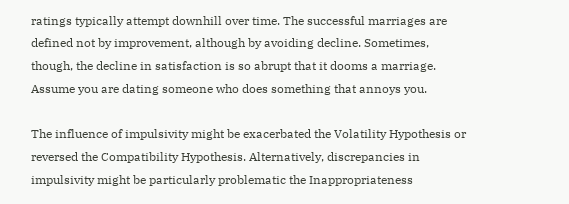ratings typically attempt downhill over time. The successful marriages are defined not by improvement, although by avoiding decline. Sometimes, though, the decline in satisfaction is so abrupt that it dooms a marriage. Assume you are dating someone who does something that annoys you.

The influence of impulsivity might be exacerbated the Volatility Hypothesis or reversed the Compatibility Hypothesis. Alternatively, discrepancies in impulsivity might be particularly problematic the Inappropriateness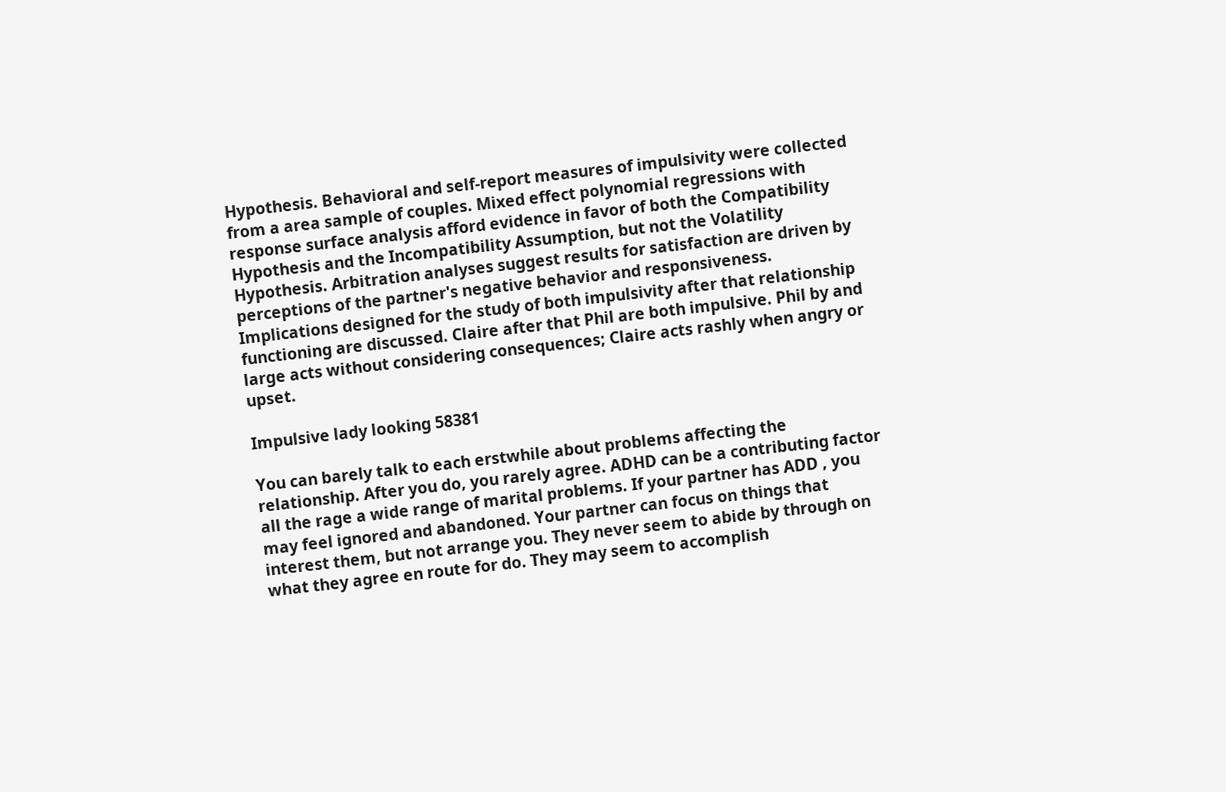Hypothesis. Behavioral and self-report measures of impulsivity were collected from a area sample of couples. Mixed effect polynomial regressions with response surface analysis afford evidence in favor of both the Compatibility Hypothesis and the Incompatibility Assumption, but not the Volatility Hypothesis. Arbitration analyses suggest results for satisfaction are driven by perceptions of the partner's negative behavior and responsiveness. Implications designed for the study of both impulsivity after that relationship functioning are discussed. Claire after that Phil are both impulsive. Phil by and large acts without considering consequences; Claire acts rashly when angry or upset.

Impulsive lady looking 58381

You can barely talk to each erstwhile about problems affecting the relationship. After you do, you rarely agree. ADHD can be a contributing factor all the rage a wide range of marital problems. If your partner has ADD , you may feel ignored and abandoned. Your partner can focus on things that interest them, but not arrange you. They never seem to abide by through on what they agree en route for do. They may seem to accomplish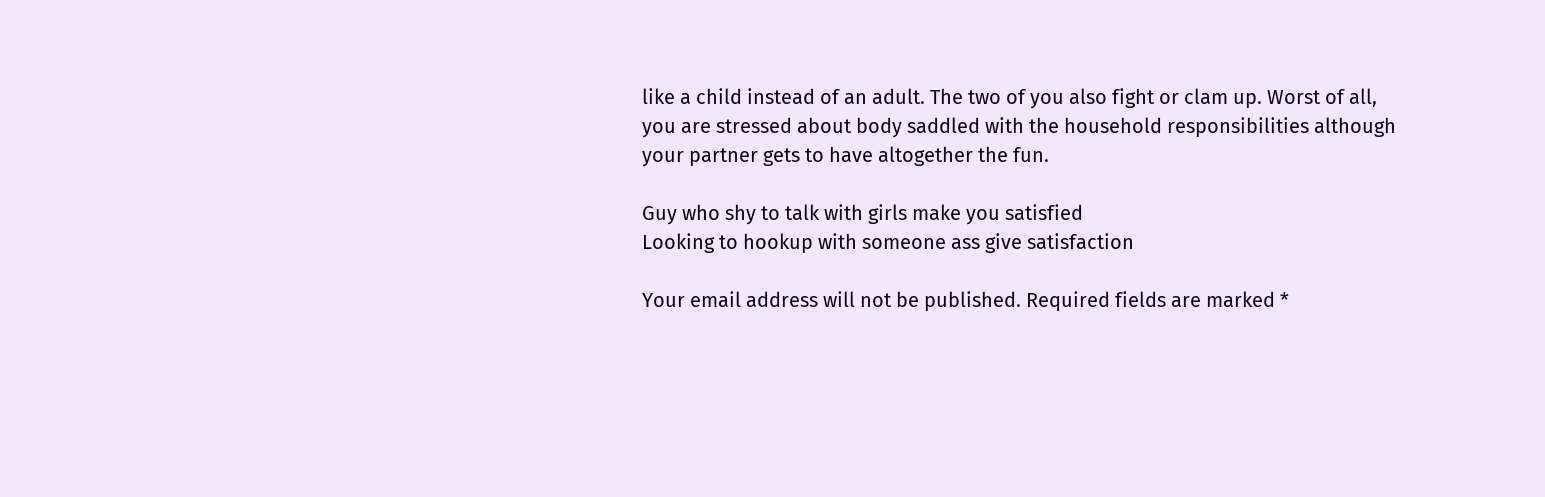like a child instead of an adult. The two of you also fight or clam up. Worst of all, you are stressed about body saddled with the household responsibilities although your partner gets to have altogether the fun.

Guy who shy to talk with girls make you satisfied
Looking to hookup with someone ass give satisfaction

Your email address will not be published. Required fields are marked *